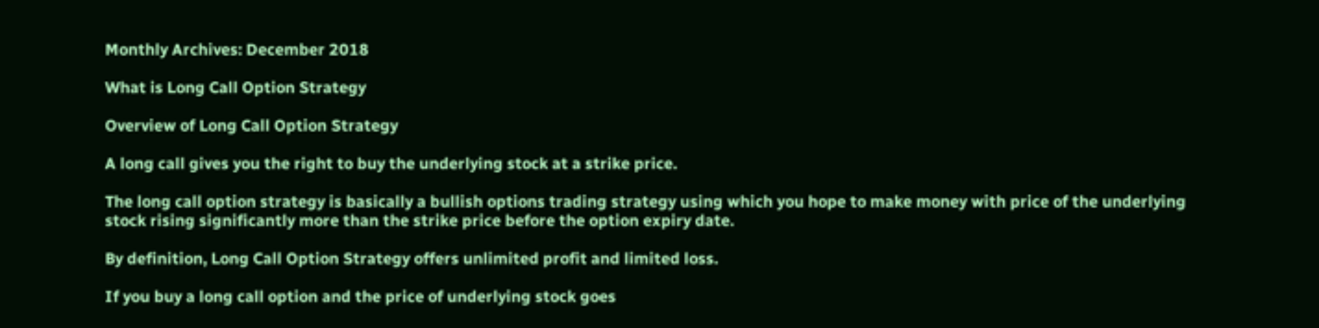Monthly Archives: December 2018

What is Long Call Option Strategy

Overview of Long Call Option Strategy

A long call gives you the right to buy the underlying stock at a strike price.

The long call option strategy is basically a bullish options trading strategy using which you hope to make money with price of the underlying stock rising significantly more than the strike price before the option expiry date.

By definition, Long Call Option Strategy offers unlimited profit and limited loss.

If you buy a long call option and the price of underlying stock goes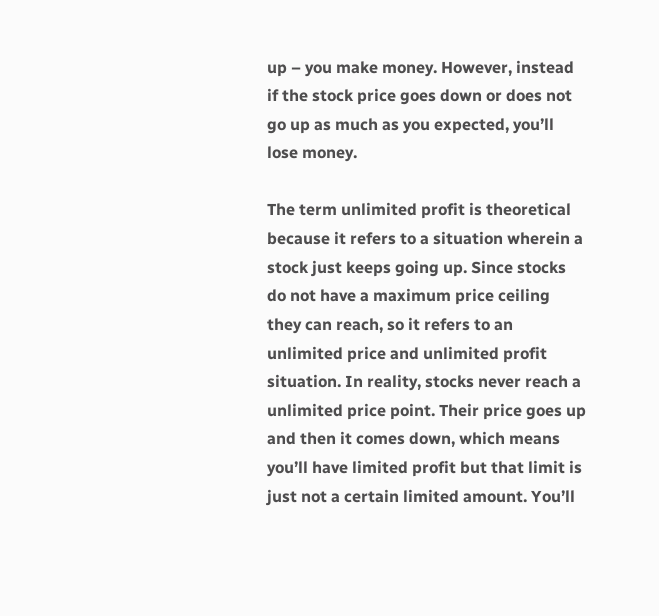up – you make money. However, instead if the stock price goes down or does not go up as much as you expected, you’ll lose money.

The term unlimited profit is theoretical because it refers to a situation wherein a stock just keeps going up. Since stocks do not have a maximum price ceiling they can reach, so it refers to an unlimited price and unlimited profit situation. In reality, stocks never reach a unlimited price point. Their price goes up and then it comes down, which means you’ll have limited profit but that limit is just not a certain limited amount. You’ll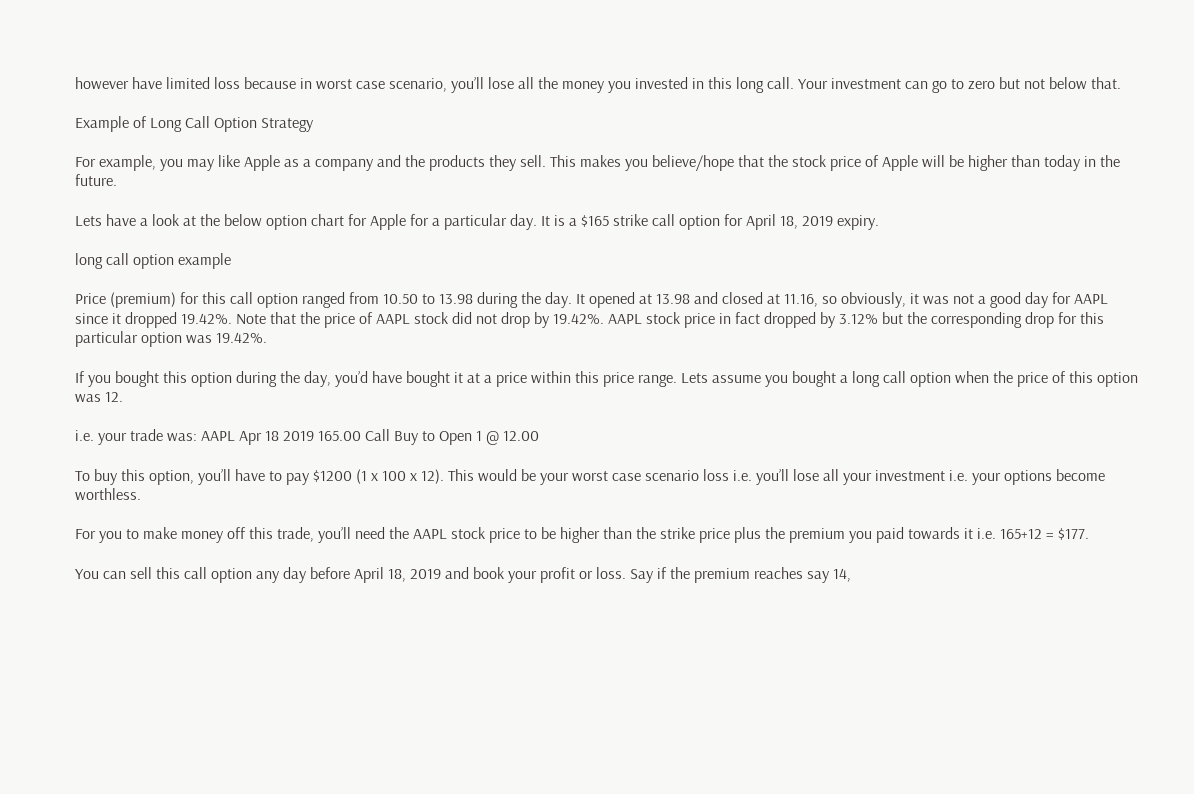however have limited loss because in worst case scenario, you’ll lose all the money you invested in this long call. Your investment can go to zero but not below that.

Example of Long Call Option Strategy

For example, you may like Apple as a company and the products they sell. This makes you believe/hope that the stock price of Apple will be higher than today in the future.

Lets have a look at the below option chart for Apple for a particular day. It is a $165 strike call option for April 18, 2019 expiry.

long call option example

Price (premium) for this call option ranged from 10.50 to 13.98 during the day. It opened at 13.98 and closed at 11.16, so obviously, it was not a good day for AAPL since it dropped 19.42%. Note that the price of AAPL stock did not drop by 19.42%. AAPL stock price in fact dropped by 3.12% but the corresponding drop for this particular option was 19.42%.

If you bought this option during the day, you’d have bought it at a price within this price range. Lets assume you bought a long call option when the price of this option was 12.

i.e. your trade was: AAPL Apr 18 2019 165.00 Call Buy to Open 1 @ 12.00

To buy this option, you’ll have to pay $1200 (1 x 100 x 12). This would be your worst case scenario loss i.e. you’ll lose all your investment i.e. your options become worthless.

For you to make money off this trade, you’ll need the AAPL stock price to be higher than the strike price plus the premium you paid towards it i.e. 165+12 = $177.

You can sell this call option any day before April 18, 2019 and book your profit or loss. Say if the premium reaches say 14,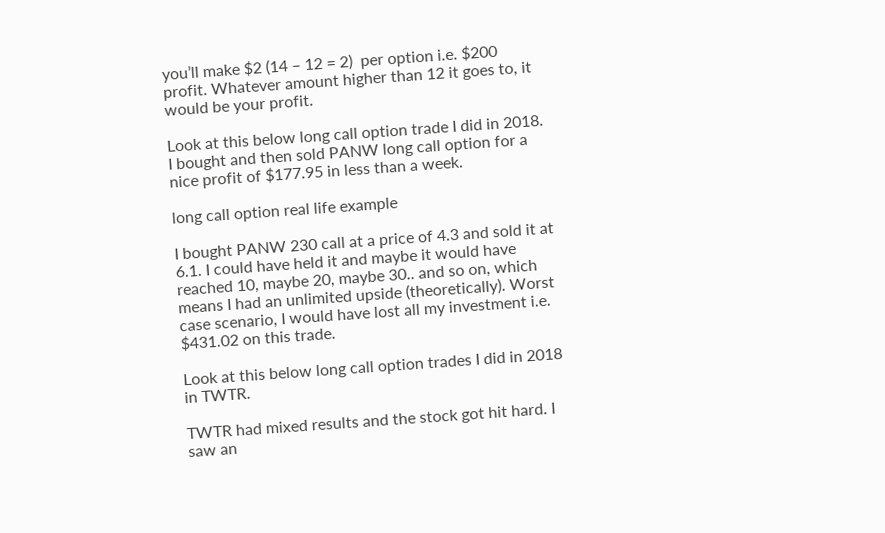you’ll make $2 (14 – 12 = 2)  per option i.e. $200 profit. Whatever amount higher than 12 it goes to, it would be your profit.

Look at this below long call option trade I did in 2018. I bought and then sold PANW long call option for a nice profit of $177.95 in less than a week.

long call option real life example

I bought PANW 230 call at a price of 4.3 and sold it at 6.1. I could have held it and maybe it would have reached 10, maybe 20, maybe 30.. and so on, which means I had an unlimited upside (theoretically). Worst case scenario, I would have lost all my investment i.e. $431.02 on this trade.

Look at this below long call option trades I did in 2018 in TWTR.

TWTR had mixed results and the stock got hit hard. I saw an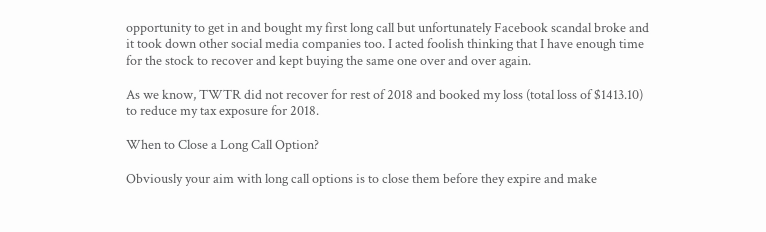opportunity to get in and bought my first long call but unfortunately Facebook scandal broke and it took down other social media companies too. I acted foolish thinking that I have enough time for the stock to recover and kept buying the same one over and over again.

As we know, TWTR did not recover for rest of 2018 and booked my loss (total loss of $1413.10) to reduce my tax exposure for 2018.

When to Close a Long Call Option?

Obviously your aim with long call options is to close them before they expire and make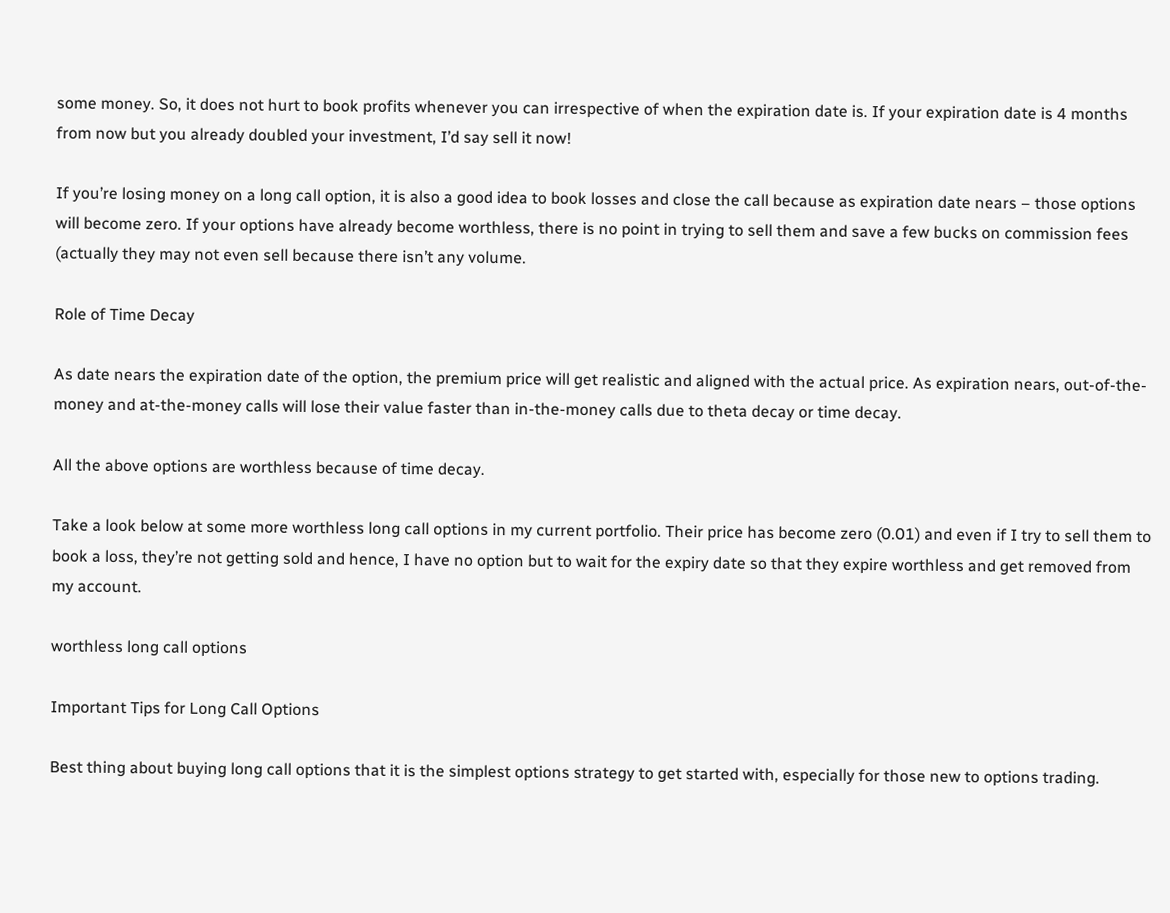some money. So, it does not hurt to book profits whenever you can irrespective of when the expiration date is. If your expiration date is 4 months from now but you already doubled your investment, I’d say sell it now!

If you’re losing money on a long call option, it is also a good idea to book losses and close the call because as expiration date nears – those options will become zero. If your options have already become worthless, there is no point in trying to sell them and save a few bucks on commission fees (actually they may not even sell because there isn’t any volume.

Role of Time Decay

As date nears the expiration date of the option, the premium price will get realistic and aligned with the actual price. As expiration nears, out-of-the-money and at-the-money calls will lose their value faster than in-the-money calls due to theta decay or time decay.

All the above options are worthless because of time decay.

Take a look below at some more worthless long call options in my current portfolio. Their price has become zero (0.01) and even if I try to sell them to book a loss, they’re not getting sold and hence, I have no option but to wait for the expiry date so that they expire worthless and get removed from my account.

worthless long call options

Important Tips for Long Call Options

Best thing about buying long call options that it is the simplest options strategy to get started with, especially for those new to options trading.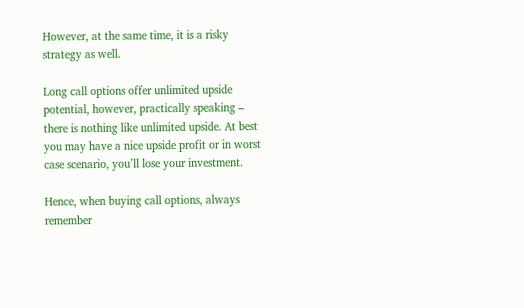However, at the same time, it is a risky strategy as well.

Long call options offer unlimited upside potential, however, practically speaking – there is nothing like unlimited upside. At best you may have a nice upside profit or in worst case scenario, you’ll lose your investment.

Hence, when buying call options, always remember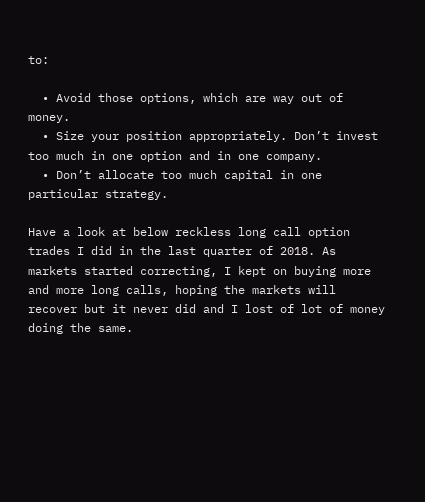to:

  • Avoid those options, which are way out of money.
  • Size your position appropriately. Don’t invest too much in one option and in one company.
  • Don’t allocate too much capital in one particular strategy.

Have a look at below reckless long call option trades I did in the last quarter of 2018. As markets started correcting, I kept on buying more and more long calls, hoping the markets will recover but it never did and I lost of lot of money doing the same.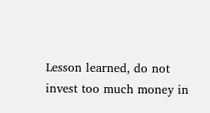Lesson learned, do not invest too much money in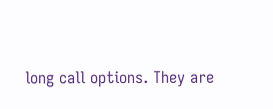long call options. They are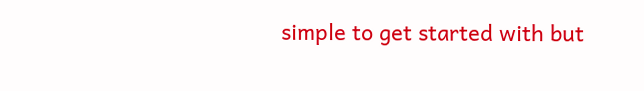simple to get started with but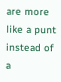are more like a punt instead of a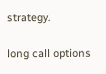strategy.

long call options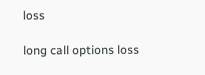loss

long call options loss